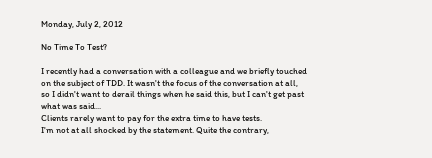Monday, July 2, 2012

No Time To Test?

I recently had a conversation with a colleague and we briefly touched on the subject of TDD. It wasn't the focus of the conversation at all, so I didn't want to derail things when he said this, but I can't get past what was said...
Clients rarely want to pay for the extra time to have tests.
I'm not at all shocked by the statement. Quite the contrary,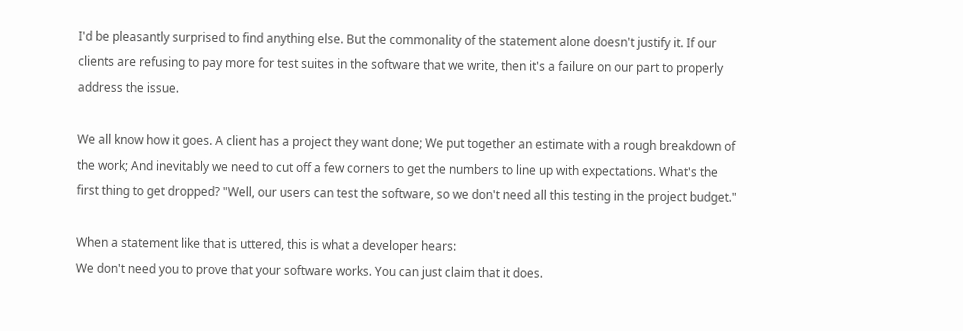I'd be pleasantly surprised to find anything else. But the commonality of the statement alone doesn't justify it. If our clients are refusing to pay more for test suites in the software that we write, then it's a failure on our part to properly address the issue.

We all know how it goes. A client has a project they want done; We put together an estimate with a rough breakdown of the work; And inevitably we need to cut off a few corners to get the numbers to line up with expectations. What's the first thing to get dropped? "Well, our users can test the software, so we don't need all this testing in the project budget."

When a statement like that is uttered, this is what a developer hears:
We don't need you to prove that your software works. You can just claim that it does.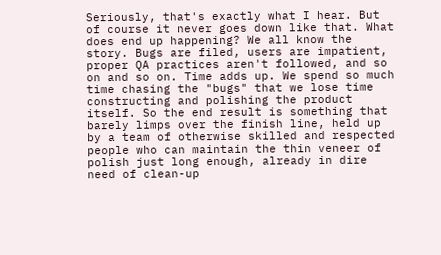Seriously, that's exactly what I hear. But of course it never goes down like that. What does end up happening? We all know the story. Bugs are filed, users are impatient, proper QA practices aren't followed, and so on and so on. Time adds up. We spend so much time chasing the "bugs" that we lose time constructing and polishing the product itself. So the end result is something that barely limps over the finish line, held up by a team of otherwise skilled and respected people who can maintain the thin veneer of polish just long enough, already in dire need of clean-up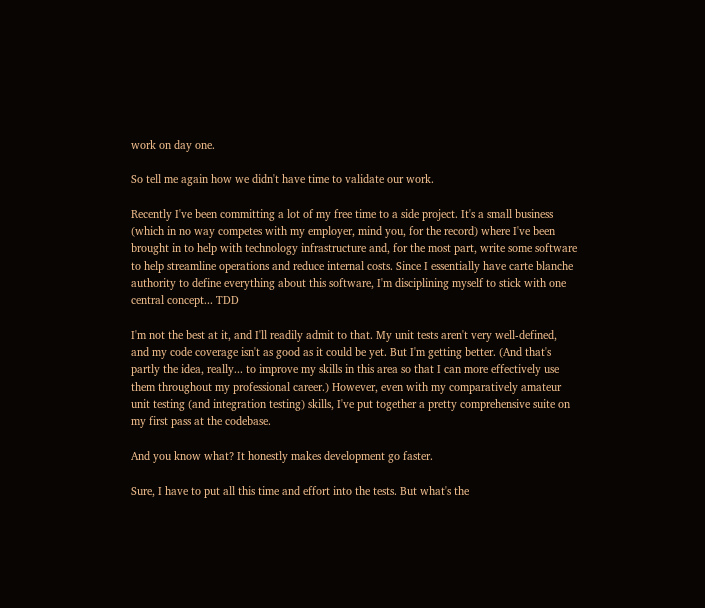work on day one.

So tell me again how we didn't have time to validate our work.

Recently I've been committing a lot of my free time to a side project. It's a small business (which in no way competes with my employer, mind you, for the record) where I've been brought in to help with technology infrastructure and, for the most part, write some software to help streamline operations and reduce internal costs. Since I essentially have carte blanche authority to define everything about this software, I'm disciplining myself to stick with one central concept... TDD

I'm not the best at it, and I'll readily admit to that. My unit tests aren't very well-defined, and my code coverage isn't as good as it could be yet. But I'm getting better. (And that's partly the idea, really... to improve my skills in this area so that I can more effectively use them throughout my professional career.) However, even with my comparatively amateur unit testing (and integration testing) skills, I've put together a pretty comprehensive suite on my first pass at the codebase.

And you know what? It honestly makes development go faster.

Sure, I have to put all this time and effort into the tests. But what's the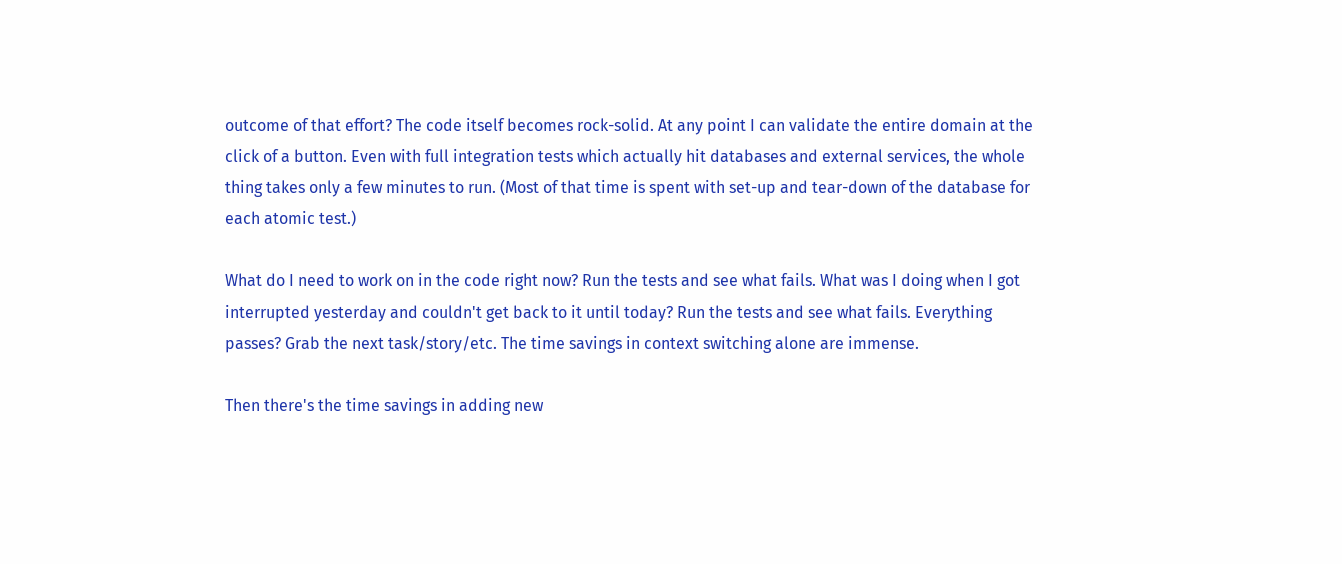outcome of that effort? The code itself becomes rock-solid. At any point I can validate the entire domain at the click of a button. Even with full integration tests which actually hit databases and external services, the whole thing takes only a few minutes to run. (Most of that time is spent with set-up and tear-down of the database for each atomic test.)

What do I need to work on in the code right now? Run the tests and see what fails. What was I doing when I got interrupted yesterday and couldn't get back to it until today? Run the tests and see what fails. Everything passes? Grab the next task/story/etc. The time savings in context switching alone are immense.

Then there's the time savings in adding new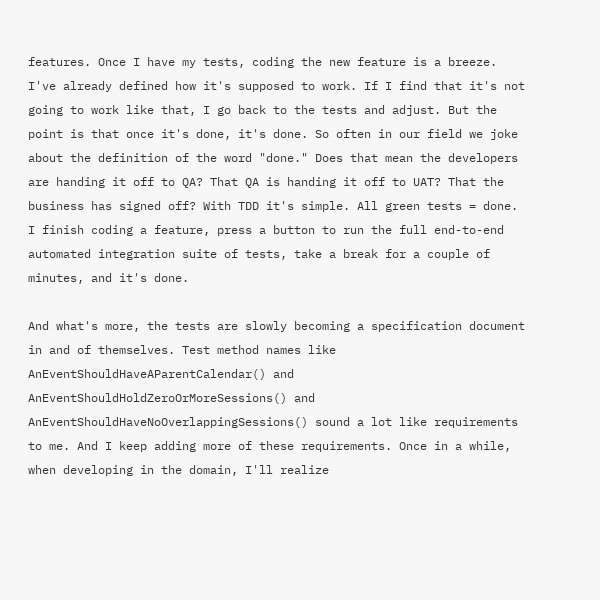features. Once I have my tests, coding the new feature is a breeze. I've already defined how it's supposed to work. If I find that it's not going to work like that, I go back to the tests and adjust. But the point is that once it's done, it's done. So often in our field we joke about the definition of the word "done." Does that mean the developers are handing it off to QA? That QA is handing it off to UAT? That the business has signed off? With TDD it's simple. All green tests = done. I finish coding a feature, press a button to run the full end-to-end automated integration suite of tests, take a break for a couple of minutes, and it's done.

And what's more, the tests are slowly becoming a specification document in and of themselves. Test method names like AnEventShouldHaveAParentCalendar() and AnEventShouldHoldZeroOrMoreSessions() and AnEventShouldHaveNoOverlappingSessions() sound a lot like requirements to me. And I keep adding more of these requirements. Once in a while, when developing in the domain, I'll realize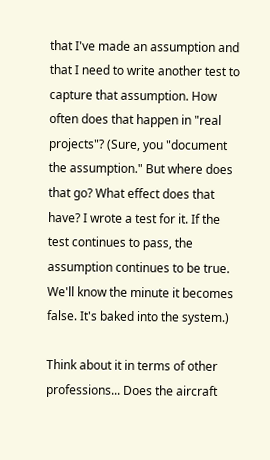that I've made an assumption and that I need to write another test to capture that assumption. How often does that happen in "real projects"? (Sure, you "document the assumption." But where does that go? What effect does that have? I wrote a test for it. If the test continues to pass, the assumption continues to be true. We'll know the minute it becomes false. It's baked into the system.)

Think about it in terms of other professions... Does the aircraft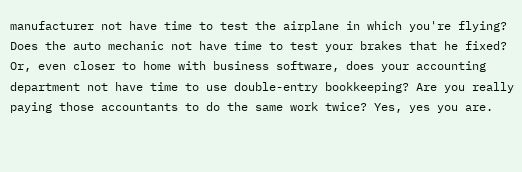manufacturer not have time to test the airplane in which you're flying? Does the auto mechanic not have time to test your brakes that he fixed? Or, even closer to home with business software, does your accounting department not have time to use double-entry bookkeeping? Are you really paying those accountants to do the same work twice? Yes, yes you are.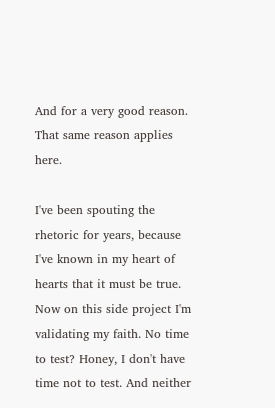And for a very good reason. That same reason applies here.

I've been spouting the rhetoric for years, because I've known in my heart of hearts that it must be true. Now on this side project I'm validating my faith. No time to test? Honey, I don't have time not to test. And neither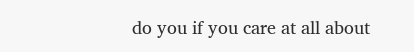do you if you care at all about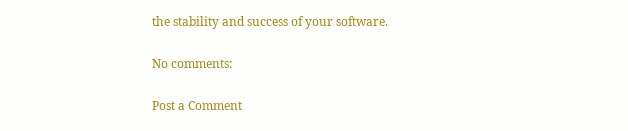the stability and success of your software.

No comments:

Post a Comment